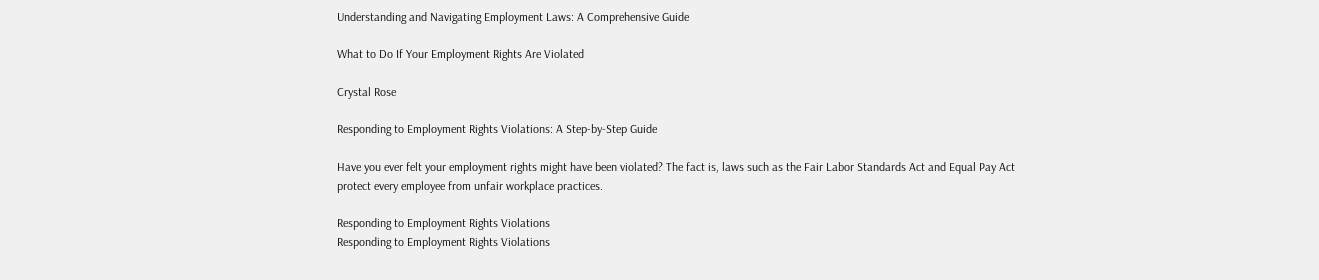Understanding and Navigating Employment Laws: A Comprehensive Guide

What to Do If Your Employment Rights Are Violated

Crystal Rose

Responding to Employment Rights Violations: A Step-by-Step Guide

Have you ever felt your employment rights might have been violated? The fact is, laws such as the Fair Labor Standards Act and Equal Pay Act protect every employee from unfair workplace practices.

Responding to Employment Rights Violations
Responding to Employment Rights Violations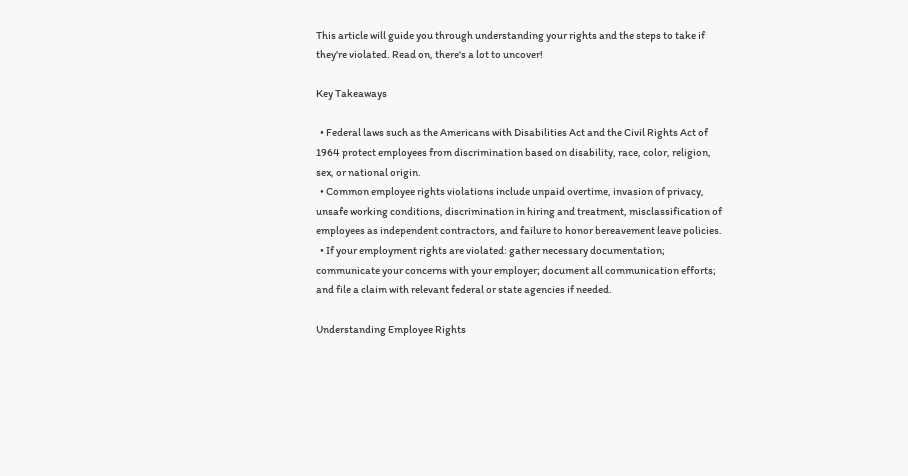This article will guide you through understanding your rights and the steps to take if they're violated. Read on, there's a lot to uncover!

Key Takeaways

  • Federal laws such as the Americans with Disabilities Act and the Civil Rights Act of 1964 protect employees from discrimination based on disability, race, color, religion, sex, or national origin.
  • Common employee rights violations include unpaid overtime, invasion of privacy, unsafe working conditions, discrimination in hiring and treatment, misclassification of employees as independent contractors, and failure to honor bereavement leave policies.
  • If your employment rights are violated: gather necessary documentation; communicate your concerns with your employer; document all communication efforts; and file a claim with relevant federal or state agencies if needed.

Understanding Employee Rights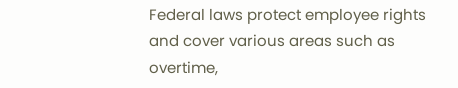Federal laws protect employee rights and cover various areas such as overtime,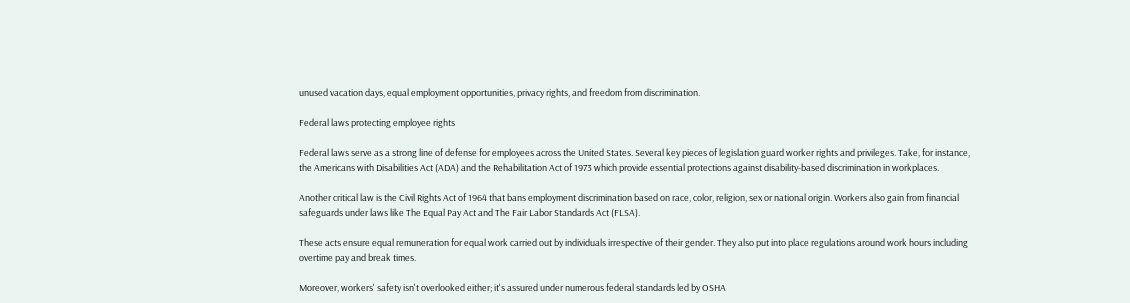unused vacation days, equal employment opportunities, privacy rights, and freedom from discrimination.

Federal laws protecting employee rights

Federal laws serve as a strong line of defense for employees across the United States. Several key pieces of legislation guard worker rights and privileges. Take, for instance, the Americans with Disabilities Act (ADA) and the Rehabilitation Act of 1973 which provide essential protections against disability-based discrimination in workplaces.

Another critical law is the Civil Rights Act of 1964 that bans employment discrimination based on race, color, religion, sex or national origin. Workers also gain from financial safeguards under laws like The Equal Pay Act and The Fair Labor Standards Act (FLSA).

These acts ensure equal remuneration for equal work carried out by individuals irrespective of their gender. They also put into place regulations around work hours including overtime pay and break times.

Moreover, workers' safety isn't overlooked either; it's assured under numerous federal standards led by OSHA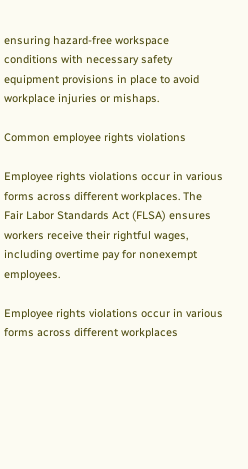ensuring hazard-free workspace conditions with necessary safety equipment provisions in place to avoid workplace injuries or mishaps.

Common employee rights violations

Employee rights violations occur in various forms across different workplaces. The Fair Labor Standards Act (FLSA) ensures workers receive their rightful wages, including overtime pay for nonexempt employees.

Employee rights violations occur in various forms across different workplaces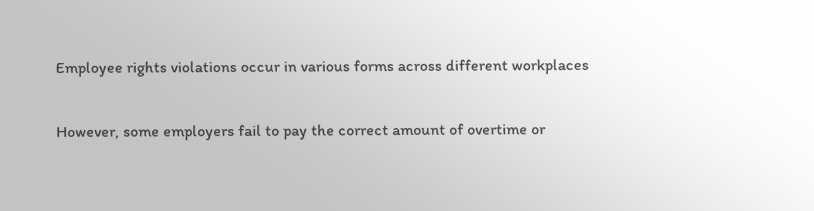Employee rights violations occur in various forms across different workplaces

However, some employers fail to pay the correct amount of overtime or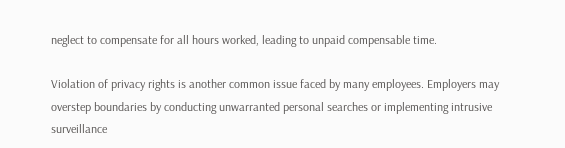neglect to compensate for all hours worked, leading to unpaid compensable time.

Violation of privacy rights is another common issue faced by many employees. Employers may overstep boundaries by conducting unwarranted personal searches or implementing intrusive surveillance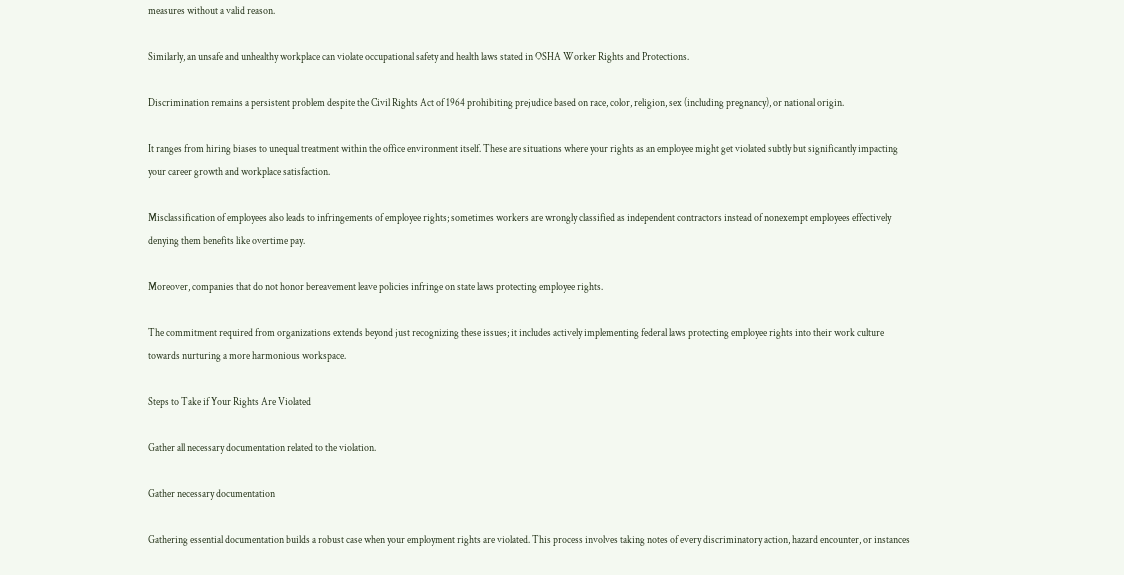measures without a valid reason.

Similarly, an unsafe and unhealthy workplace can violate occupational safety and health laws stated in OSHA Worker Rights and Protections.

Discrimination remains a persistent problem despite the Civil Rights Act of 1964 prohibiting prejudice based on race, color, religion, sex (including pregnancy), or national origin.

It ranges from hiring biases to unequal treatment within the office environment itself. These are situations where your rights as an employee might get violated subtly but significantly impacting your career growth and workplace satisfaction.

Misclassification of employees also leads to infringements of employee rights; sometimes workers are wrongly classified as independent contractors instead of nonexempt employees effectively denying them benefits like overtime pay.

Moreover, companies that do not honor bereavement leave policies infringe on state laws protecting employee rights.

The commitment required from organizations extends beyond just recognizing these issues; it includes actively implementing federal laws protecting employee rights into their work culture towards nurturing a more harmonious workspace.

Steps to Take if Your Rights Are Violated

Gather all necessary documentation related to the violation.

Gather necessary documentation

Gathering essential documentation builds a robust case when your employment rights are violated. This process involves taking notes of every discriminatory action, hazard encounter, or instances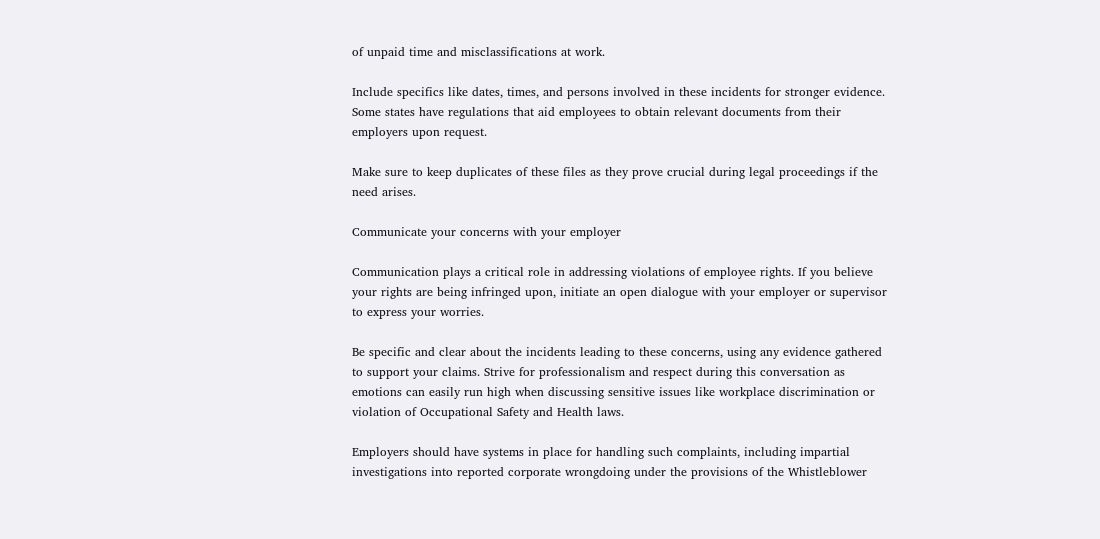of unpaid time and misclassifications at work.

Include specifics like dates, times, and persons involved in these incidents for stronger evidence. Some states have regulations that aid employees to obtain relevant documents from their employers upon request.

Make sure to keep duplicates of these files as they prove crucial during legal proceedings if the need arises.

Communicate your concerns with your employer

Communication plays a critical role in addressing violations of employee rights. If you believe your rights are being infringed upon, initiate an open dialogue with your employer or supervisor to express your worries.

Be specific and clear about the incidents leading to these concerns, using any evidence gathered to support your claims. Strive for professionalism and respect during this conversation as emotions can easily run high when discussing sensitive issues like workplace discrimination or violation of Occupational Safety and Health laws.

Employers should have systems in place for handling such complaints, including impartial investigations into reported corporate wrongdoing under the provisions of the Whistleblower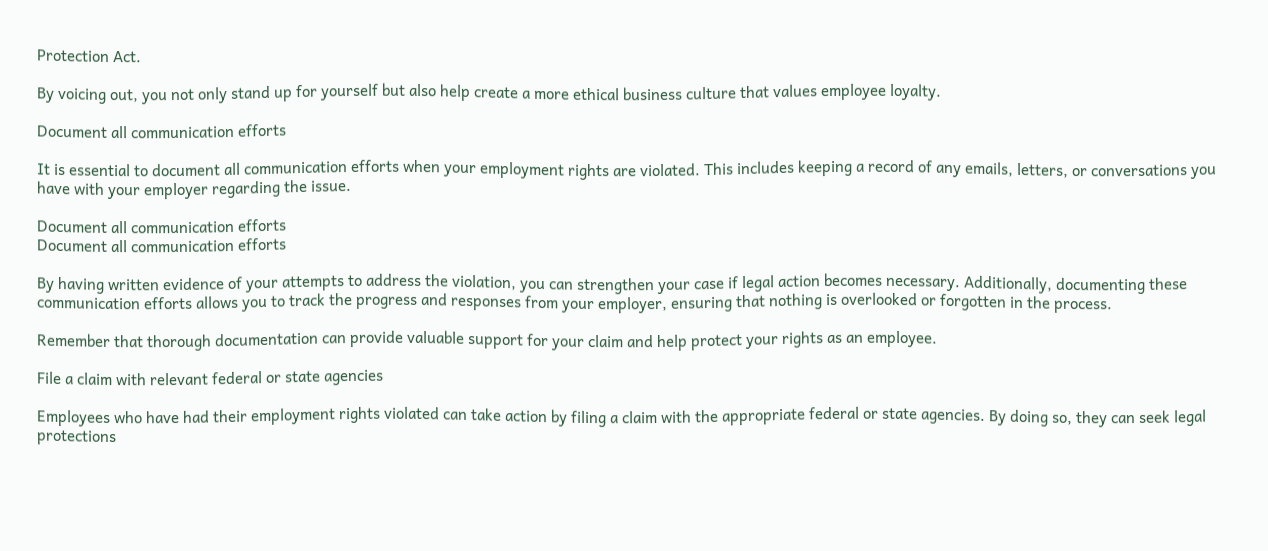Protection Act.

By voicing out, you not only stand up for yourself but also help create a more ethical business culture that values employee loyalty.

Document all communication efforts

It is essential to document all communication efforts when your employment rights are violated. This includes keeping a record of any emails, letters, or conversations you have with your employer regarding the issue.

Document all communication efforts
Document all communication efforts

By having written evidence of your attempts to address the violation, you can strengthen your case if legal action becomes necessary. Additionally, documenting these communication efforts allows you to track the progress and responses from your employer, ensuring that nothing is overlooked or forgotten in the process.

Remember that thorough documentation can provide valuable support for your claim and help protect your rights as an employee.

File a claim with relevant federal or state agencies

Employees who have had their employment rights violated can take action by filing a claim with the appropriate federal or state agencies. By doing so, they can seek legal protections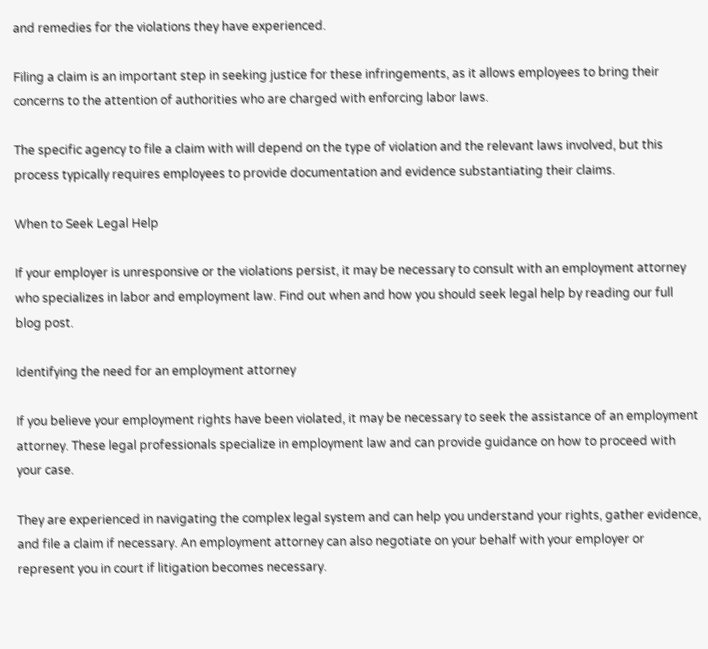and remedies for the violations they have experienced.

Filing a claim is an important step in seeking justice for these infringements, as it allows employees to bring their concerns to the attention of authorities who are charged with enforcing labor laws.

The specific agency to file a claim with will depend on the type of violation and the relevant laws involved, but this process typically requires employees to provide documentation and evidence substantiating their claims.

When to Seek Legal Help

If your employer is unresponsive or the violations persist, it may be necessary to consult with an employment attorney who specializes in labor and employment law. Find out when and how you should seek legal help by reading our full blog post.

Identifying the need for an employment attorney

If you believe your employment rights have been violated, it may be necessary to seek the assistance of an employment attorney. These legal professionals specialize in employment law and can provide guidance on how to proceed with your case.

They are experienced in navigating the complex legal system and can help you understand your rights, gather evidence, and file a claim if necessary. An employment attorney can also negotiate on your behalf with your employer or represent you in court if litigation becomes necessary.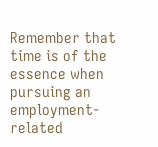Remember that time is of the essence when pursuing an employment-related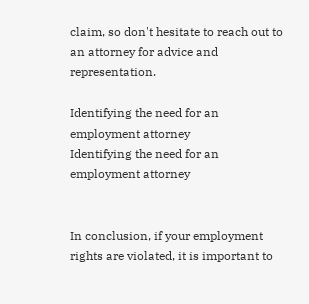claim, so don't hesitate to reach out to an attorney for advice and representation.

Identifying the need for an employment attorney
Identifying the need for an employment attorney


In conclusion, if your employment rights are violated, it is important to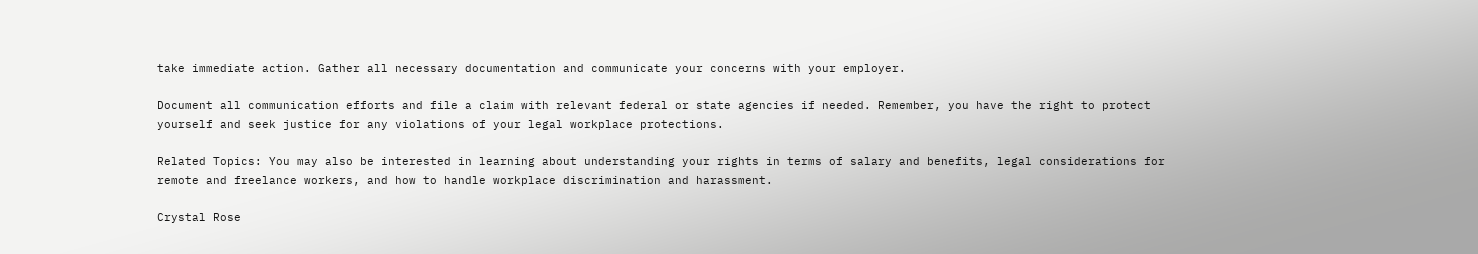take immediate action. Gather all necessary documentation and communicate your concerns with your employer.

Document all communication efforts and file a claim with relevant federal or state agencies if needed. Remember, you have the right to protect yourself and seek justice for any violations of your legal workplace protections.

Related Topics: You may also be interested in learning about understanding your rights in terms of salary and benefits, legal considerations for remote and freelance workers, and how to handle workplace discrimination and harassment.

Crystal Rose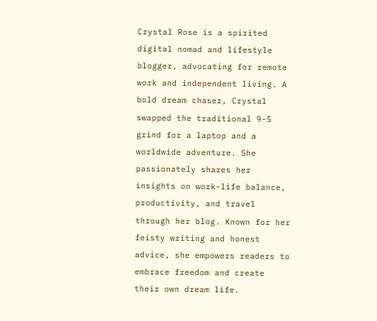Crystal Rose is a spirited digital nomad and lifestyle blogger, advocating for remote work and independent living. A bold dream chaser, Crystal swapped the traditional 9-5 grind for a laptop and a worldwide adventure. She passionately shares her insights on work-life balance, productivity, and travel through her blog. Known for her feisty writing and honest advice, she empowers readers to embrace freedom and create their own dream life.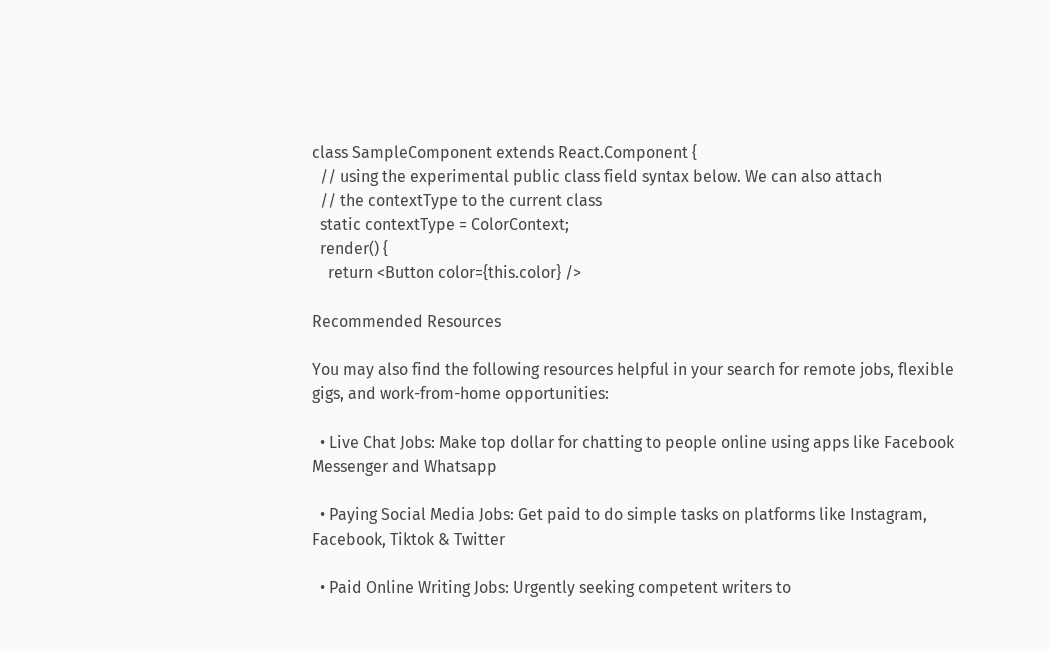class SampleComponent extends React.Component {
  // using the experimental public class field syntax below. We can also attach
  // the contextType to the current class
  static contextType = ColorContext;
  render() {
    return <Button color={this.color} />

Recommended Resources

You may also find the following resources helpful in your search for remote jobs, flexible gigs, and work-from-home opportunities:

  • Live Chat Jobs: Make top dollar for chatting to people online using apps like Facebook Messenger and Whatsapp

  • Paying Social Media Jobs: Get paid to do simple tasks on platforms like Instagram, Facebook, Tiktok & Twitter

  • Paid Online Writing Jobs: Urgently seeking competent writers to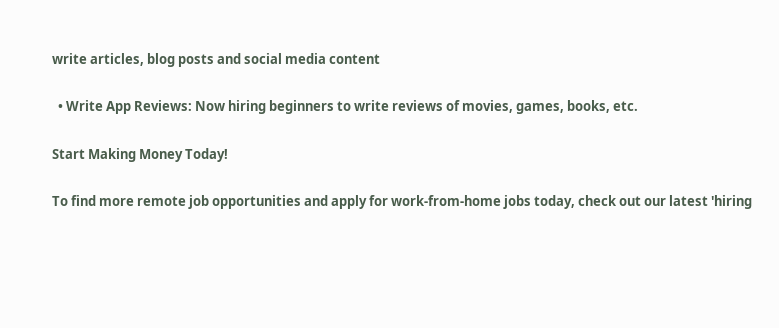write articles, blog posts and social media content

  • Write App Reviews: Now hiring beginners to write reviews of movies, games, books, etc.

Start Making Money Today!

To find more remote job opportunities and apply for work-from-home jobs today, check out our latest 'hiring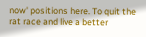now' positions here. To quit the rat race and live a better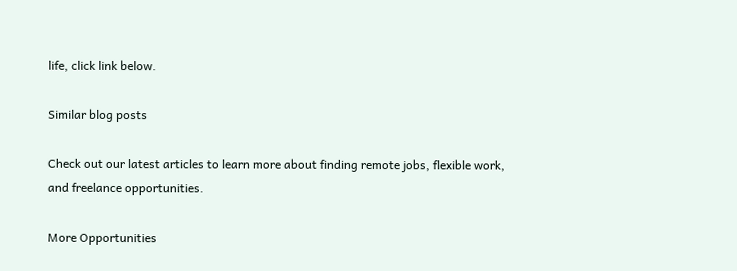life, click link below.

Similar blog posts

Check out our latest articles to learn more about finding remote jobs, flexible work, and freelance opportunities.

More Opportunities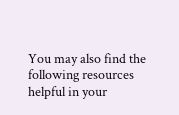You may also find the following resources helpful in your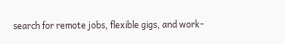search for remote jobs, flexible gigs, and work-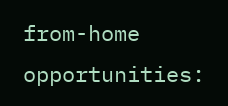from-home opportunities: